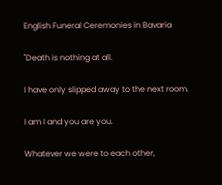English Funeral Ceremonies in Bavaria

"Death is nothing at all.

I have only slipped away to the next room.

I am I and you are you.

Whatever we were to each other,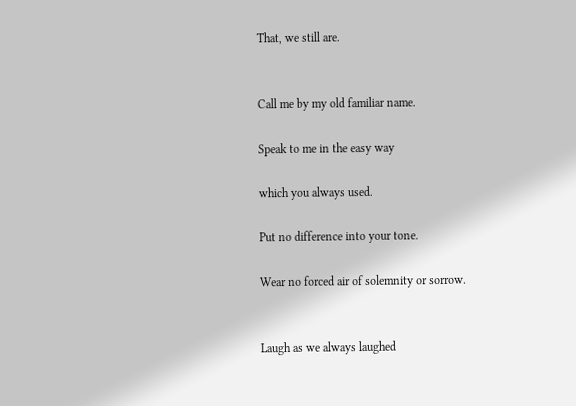That, we still are.


Call me by my old familiar name.

Speak to me in the easy way

which you always used.

Put no difference into your tone.

Wear no forced air of solemnity or sorrow.


Laugh as we always laughed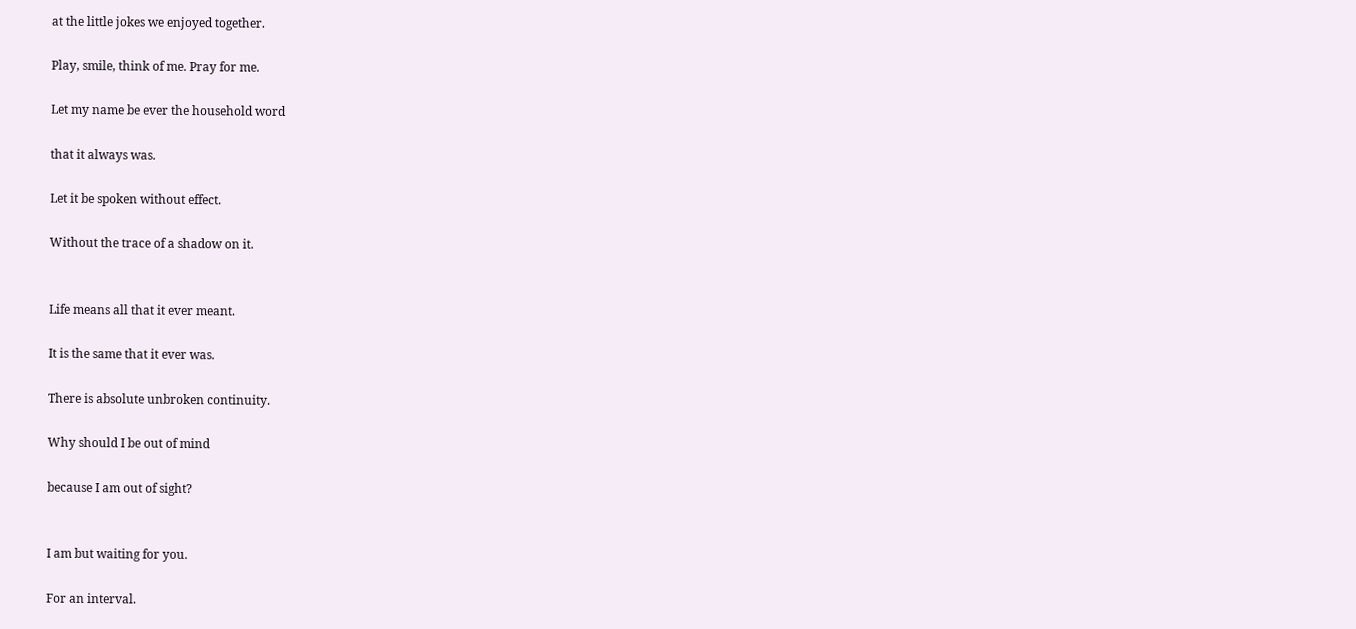at the little jokes we enjoyed together.

Play, smile, think of me. Pray for me.

Let my name be ever the household word

that it always was.

Let it be spoken without effect.

Without the trace of a shadow on it.


Life means all that it ever meant.

It is the same that it ever was.

There is absolute unbroken continuity.

Why should I be out of mind

because I am out of sight?


I am but waiting for you.

For an interval.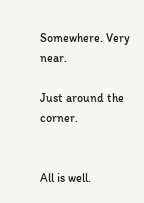Somewhere. Very near.

Just around the corner.


All is well.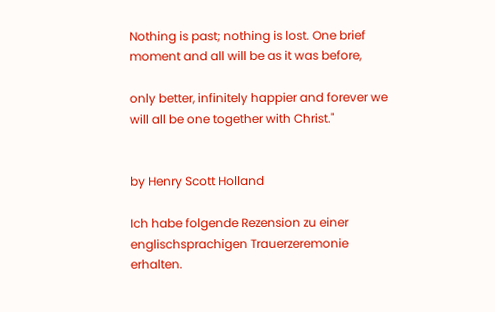Nothing is past; nothing is lost. One brief moment and all will be as it was before,

only better, infinitely happier and forever we will all be one together with Christ."


by Henry Scott Holland

Ich habe folgende Rezension zu einer englischsprachigen Trauerzeremonie erhalten.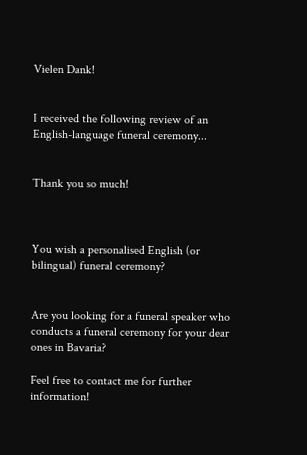Vielen Dank!


I received the following review of an English-language funeral ceremony...


Thank you so much!



You wish a personalised English (or bilingual) funeral ceremony?


Are you looking for a funeral speaker who conducts a funeral ceremony for your dear ones in Bavaria?

Feel free to contact me for further information!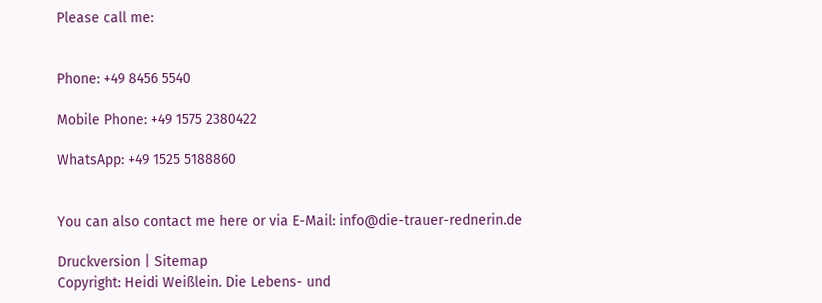Please call me:


Phone: +49 8456 5540

Mobile Phone: +49 1575 2380422

WhatsApp: +49 1525 5188860


You can also contact me here or via E-Mail: info@die-trauer-rednerin.de

Druckversion | Sitemap
Copyright: Heidi Weißlein. Die Lebens- und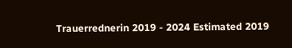Trauerrednerin 2019 - 2024 Estimated 2019